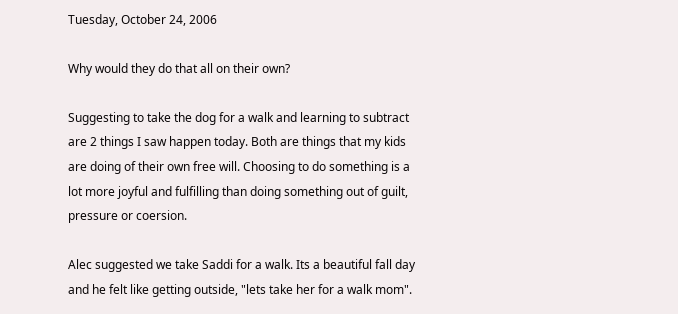Tuesday, October 24, 2006

Why would they do that all on their own?

Suggesting to take the dog for a walk and learning to subtract are 2 things I saw happen today. Both are things that my kids are doing of their own free will. Choosing to do something is a lot more joyful and fulfilling than doing something out of guilt, pressure or coersion.

Alec suggested we take Saddi for a walk. Its a beautiful fall day and he felt like getting outside, "lets take her for a walk mom".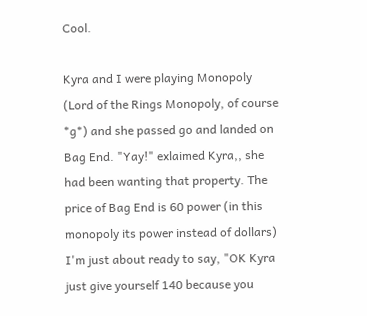Cool.

Kyra and I were playing Monopoly (Lord of the Rings Monopoly, of course *g*) and she passed go and landed on Bag End. "Yay!" exlaimed Kyra,, she had been wanting that property. The price of Bag End is 60 power (in this monopoly its power instead of dollars) I'm just about ready to say, "OK Kyra just give yourself 140 because you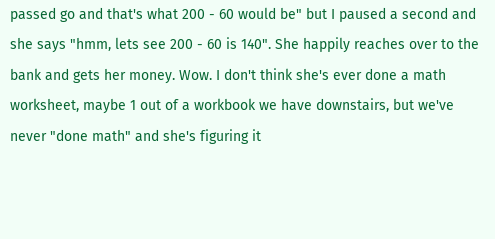passed go and that's what 200 - 60 would be" but I paused a second and she says "hmm, lets see 200 - 60 is 140". She happily reaches over to the bank and gets her money. Wow. I don't think she's ever done a math worksheet, maybe 1 out of a workbook we have downstairs, but we've never "done math" and she's figuring it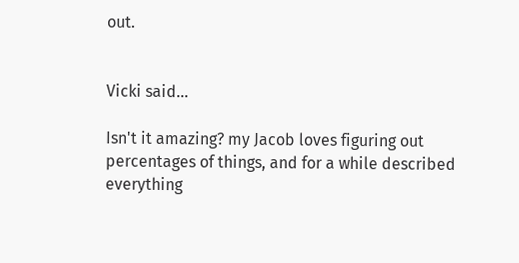out.


Vicki said...

Isn't it amazing? my Jacob loves figuring out percentages of things, and for a while described everything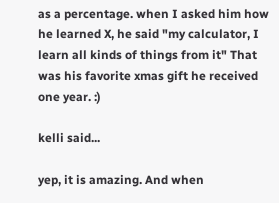as a percentage. when I asked him how he learned X, he said "my calculator, I learn all kinds of things from it" That was his favorite xmas gift he received one year. :)

kelli said...

yep, it is amazing. And when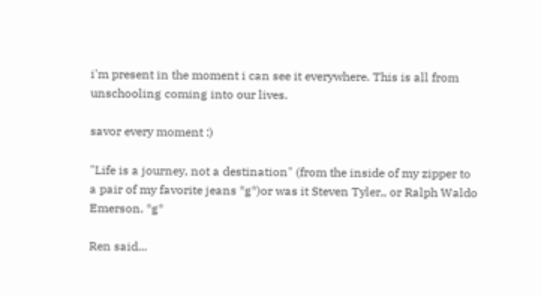i'm present in the moment i can see it everywhere. This is all from unschooling coming into our lives.

savor every moment :)

"Life is a journey, not a destination" (from the inside of my zipper to a pair of my favorite jeans *g*)or was it Steven Tyler,, or Ralph Waldo Emerson. *g*

Ren said...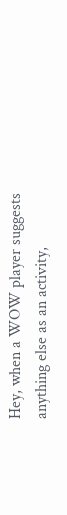Hey, when a WOW player suggests anything else as an activity,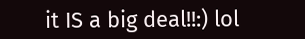it IS a big deal!!:) lol